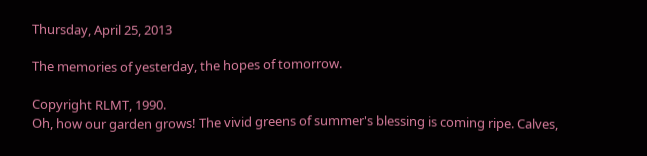Thursday, April 25, 2013

The memories of yesterday, the hopes of tomorrow.

Copyright RLMT, 1990.
Oh, how our garden grows! The vivid greens of summer's blessing is coming ripe. Calves,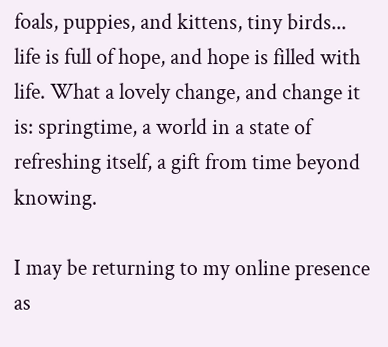foals, puppies, and kittens, tiny birds... life is full of hope, and hope is filled with life. What a lovely change, and change it is: springtime, a world in a state of refreshing itself, a gift from time beyond knowing.

I may be returning to my online presence as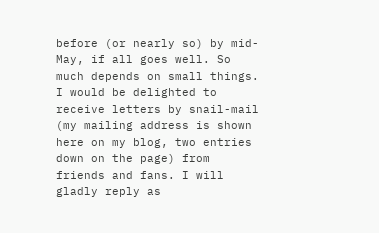before (or nearly so) by mid-May, if all goes well. So much depends on small things. I would be delighted to receive letters by snail-mail (my mailing address is shown here on my blog, two entries down on the page) from friends and fans. I will gladly reply as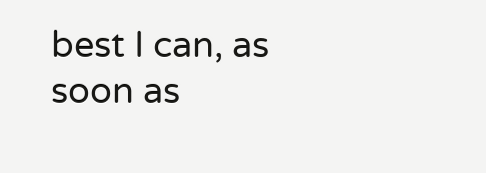best I can, as soon as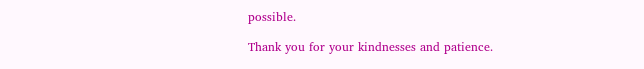possible.

Thank you for your kindnesses and patience.